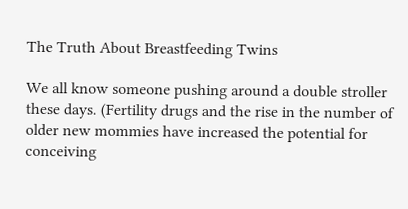The Truth About Breastfeeding Twins

We all know someone pushing around a double stroller these days. (Fertility drugs and the rise in the number of older new mommies have increased the potential for conceiving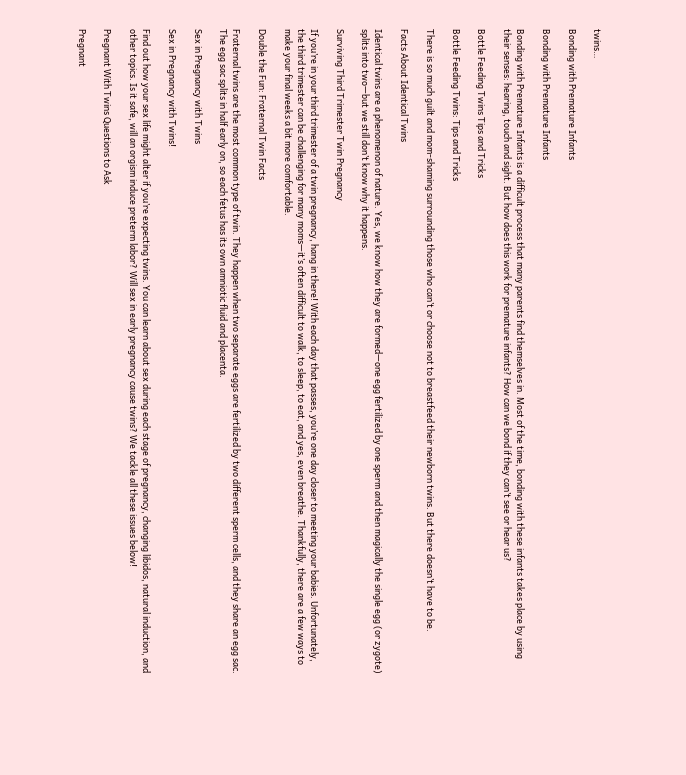twins…

Bonding with Premature Infants

Bonding with Premature Infants

Bonding with Premature Infants is a difficult process that many parents find themselves in. Most of the time, bonding with these infants takes place by using their senses: hearing, touch and sight. But how does this work for premature infants? How can we bond if they can’t see or hear us?

Bottle Feeding Twins Tips and Tricks

Bottle Feeding Twins: Tips and Tricks

There is so much guilt and mom-shaming surrounding those who can’t or choose not to breastfeed their newborn twins. But there doesn’t have to be.

Facts About Identical Twins

Identical twins are a phenomenon of nature. Yes, we know how they are formed—one egg fertilized by one sperm and then magically the single egg (or zygote) splits into two—but we still don’t know why it happens.

Surviving Third Trimester Twin Pregnancy

If you’re in your third trimester of a twin pregnancy, hang in there! With each day that passes, you’re one day closer to meeting your babies. Unfortunately, the third trimester can be challenging for many moms—it’s often difficult to walk, to sleep, to eat, and yes, even breathe. Thankfully, there are a few ways to make your final weeks a bit more comfortable.

Double the Fun: Fraternal Twin Facts

Fraternal twins are the most common type of twin. They happen when two separate eggs are fertilized by two different sperm cells, and they share an egg sac. The egg sac splits in half early on, so each fetus has its own amniotic fluid and placenta.

Sex in Pregnancy with Twins

Sex in Pregnancy with Twins!

Find out how your sex life might alter if you’re expecting twins. You can learn about sex during each stage of pregnancy, changing libidos, natural induction, and other topics. Is it safe, will an orgism induce preterm labor? Will sex in early pregnancy cause twins? We tackle all these issues below!

Pregnant With Twins Questions to Ask

Pregnant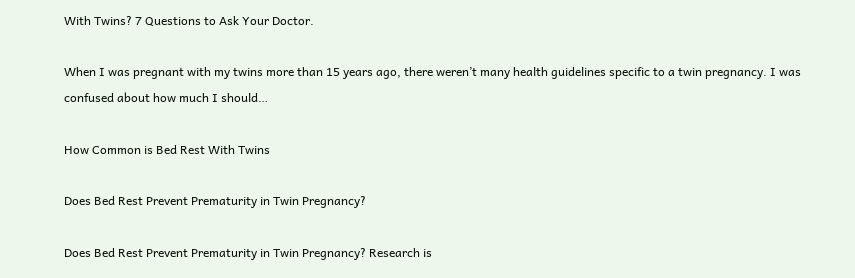With Twins? 7 Questions to Ask Your Doctor.

When I was pregnant with my twins more than 15 years ago, there weren’t many health guidelines specific to a twin pregnancy. I was confused about how much I should…

How Common is Bed Rest With Twins

Does Bed Rest Prevent Prematurity in Twin Pregnancy?

Does Bed Rest Prevent Prematurity in Twin Pregnancy? Research is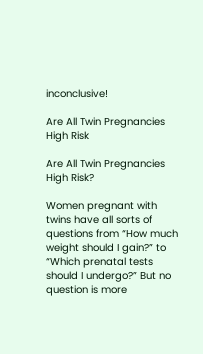inconclusive!

Are All Twin Pregnancies High Risk

Are All Twin Pregnancies High Risk?

Women pregnant with twins have all sorts of questions from “How much weight should I gain?” to “Which prenatal tests should I undergo?” But no question is more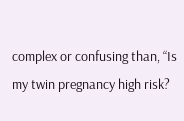complex or confusing than, “Is my twin pregnancy high risk?